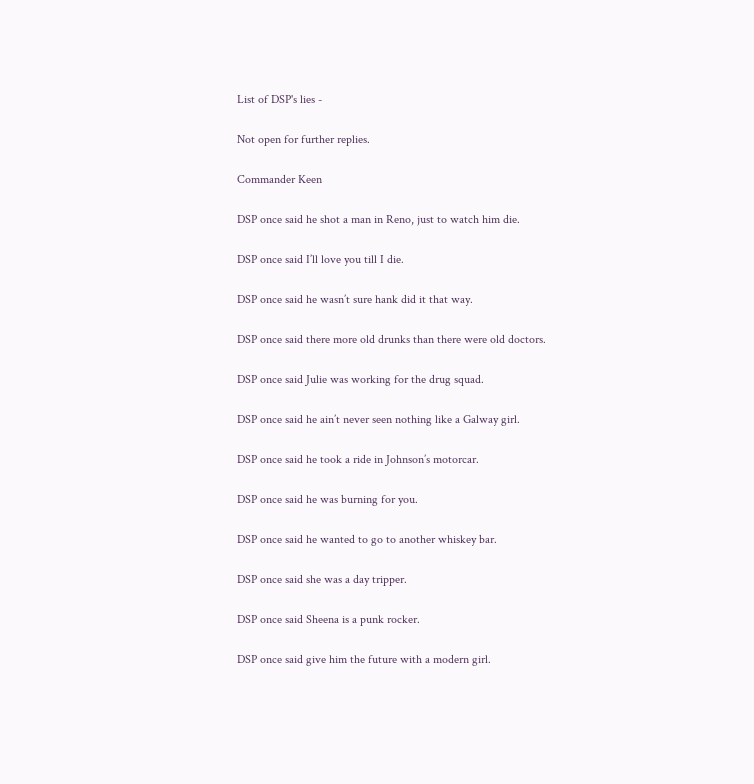List of DSP's lies -

Not open for further replies.

Commander Keen

DSP once said he shot a man in Reno, just to watch him die.

DSP once said I’ll love you till I die.

DSP once said he wasn’t sure hank did it that way.

DSP once said there more old drunks than there were old doctors.

DSP once said Julie was working for the drug squad.

DSP once said he ain’t never seen nothing like a Galway girl.

DSP once said he took a ride in Johnson’s motorcar.

DSP once said he was burning for you.

DSP once said he wanted to go to another whiskey bar.

DSP once said she was a day tripper.

DSP once said Sheena is a punk rocker.

DSP once said give him the future with a modern girl.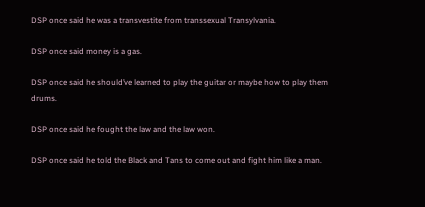DSP once said he was a transvestite from transsexual Transylvania.

DSP once said money is a gas.

DSP once said he should’ve learned to play the guitar or maybe how to play them drums.

DSP once said he fought the law and the law won.

DSP once said he told the Black and Tans to come out and fight him like a man.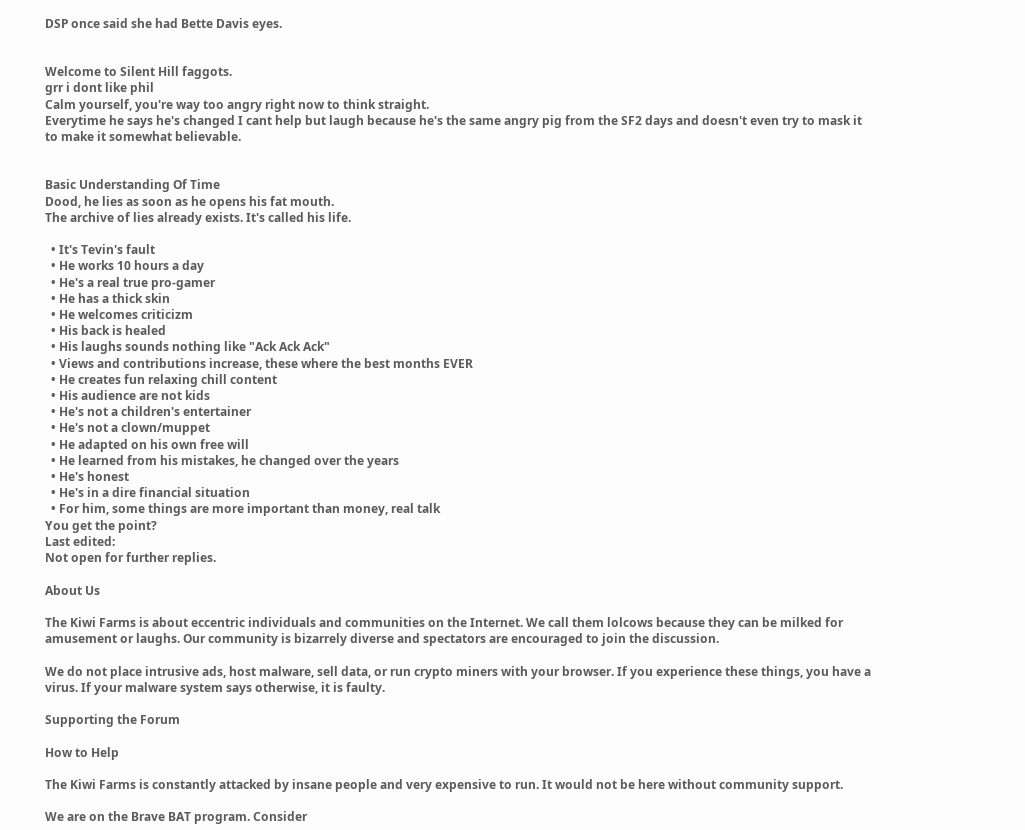DSP once said she had Bette Davis eyes.


Welcome to Silent Hill faggots.
grr i dont like phil
Calm yourself, you're way too angry right now to think straight.
Everytime he says he's changed I cant help but laugh because he's the same angry pig from the SF2 days and doesn't even try to mask it to make it somewhat believable.


Basic Understanding Of Time
Dood, he lies as soon as he opens his fat mouth.
The archive of lies already exists. It's called his life.

  • It's Tevin's fault
  • He works 10 hours a day
  • He's a real true pro-gamer
  • He has a thick skin
  • He welcomes criticizm
  • His back is healed
  • His laughs sounds nothing like "Ack Ack Ack"
  • Views and contributions increase, these where the best months EVER
  • He creates fun relaxing chill content
  • His audience are not kids
  • He's not a children's entertainer
  • He's not a clown/muppet
  • He adapted on his own free will
  • He learned from his mistakes, he changed over the years
  • He's honest
  • He's in a dire financial situation
  • For him, some things are more important than money, real talk
You get the point?
Last edited:
Not open for further replies.

About Us

The Kiwi Farms is about eccentric individuals and communities on the Internet. We call them lolcows because they can be milked for amusement or laughs. Our community is bizarrely diverse and spectators are encouraged to join the discussion.

We do not place intrusive ads, host malware, sell data, or run crypto miners with your browser. If you experience these things, you have a virus. If your malware system says otherwise, it is faulty.

Supporting the Forum

How to Help

The Kiwi Farms is constantly attacked by insane people and very expensive to run. It would not be here without community support.

We are on the Brave BAT program. Consider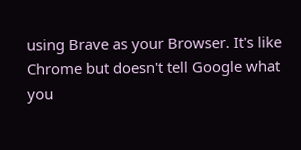using Brave as your Browser. It's like Chrome but doesn't tell Google what you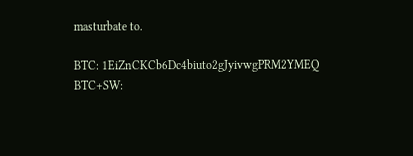masturbate to.

BTC: 1EiZnCKCb6Dc4biuto2gJyivwgPRM2YMEQ
BTC+SW: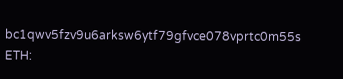bc1qwv5fzv9u6arksw6ytf79gfvce078vprtc0m55s
ETH: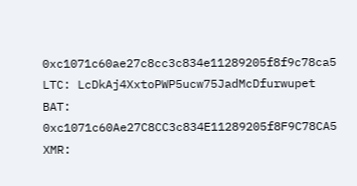0xc1071c60ae27c8cc3c834e11289205f8f9c78ca5
LTC: LcDkAj4XxtoPWP5ucw75JadMcDfurwupet
BAT: 0xc1071c60Ae27C8CC3c834E11289205f8F9C78CA5
XMR: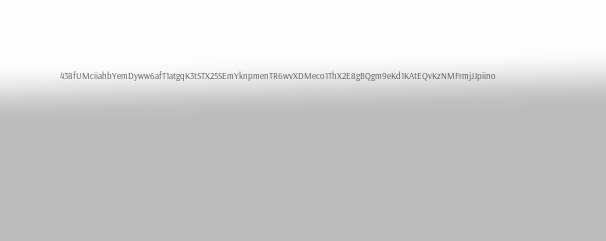438fUMciiahbYemDyww6afT1atgqK3tSTX25SEmYknpmenTR6wvXDMeco1ThX2E8gBQgm9eKd1KAtEQvKzNMFrmjJJpiino